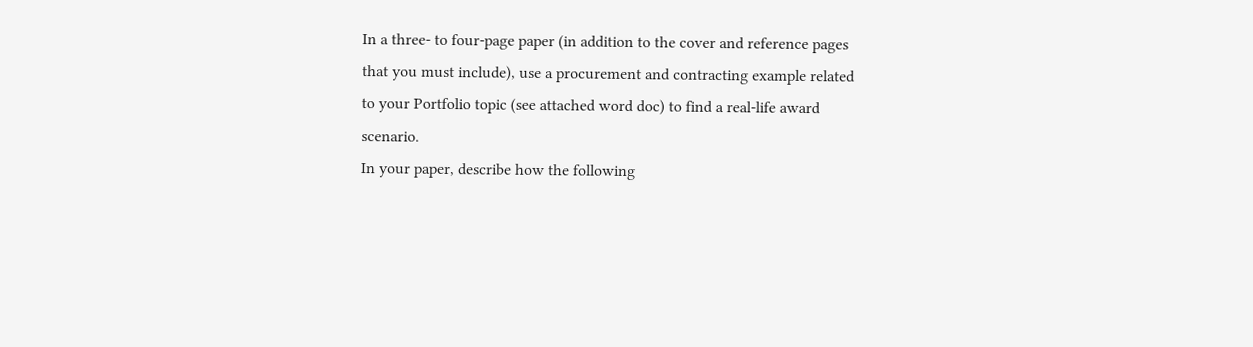In a three- to four-page paper (in addition to the cover and reference pages that you must include), use a procurement and contracting example related to your Portfolio topic (see attached word doc) to find a real-life award scenario.
In your paper, describe how the following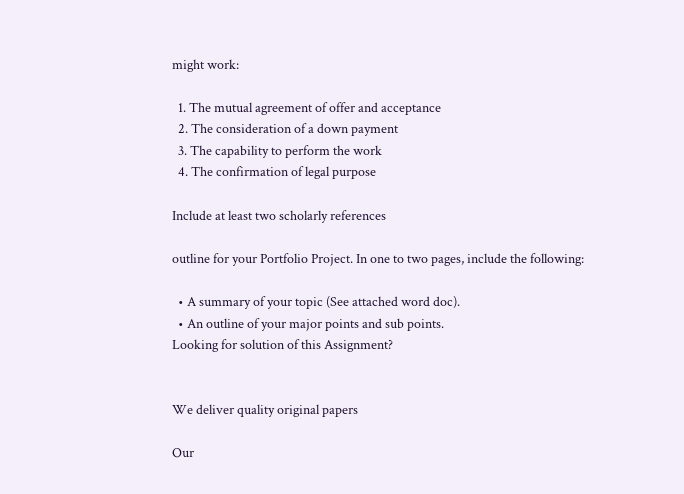might work:

  1. The mutual agreement of offer and acceptance
  2. The consideration of a down payment
  3. The capability to perform the work
  4. The confirmation of legal purpose

Include at least two scholarly references

outline for your Portfolio Project. In one to two pages, include the following:

  • A summary of your topic (See attached word doc).
  • An outline of your major points and sub points.
Looking for solution of this Assignment?


We deliver quality original papers

Our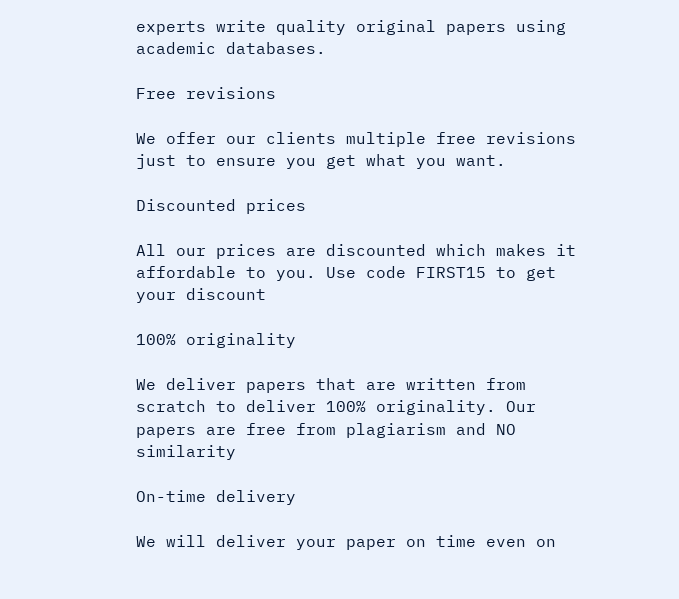experts write quality original papers using academic databases.

Free revisions

We offer our clients multiple free revisions just to ensure you get what you want.

Discounted prices

All our prices are discounted which makes it affordable to you. Use code FIRST15 to get your discount

100% originality

We deliver papers that are written from scratch to deliver 100% originality. Our papers are free from plagiarism and NO similarity

On-time delivery

We will deliver your paper on time even on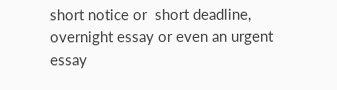short notice or  short deadline, overnight essay or even an urgent essay